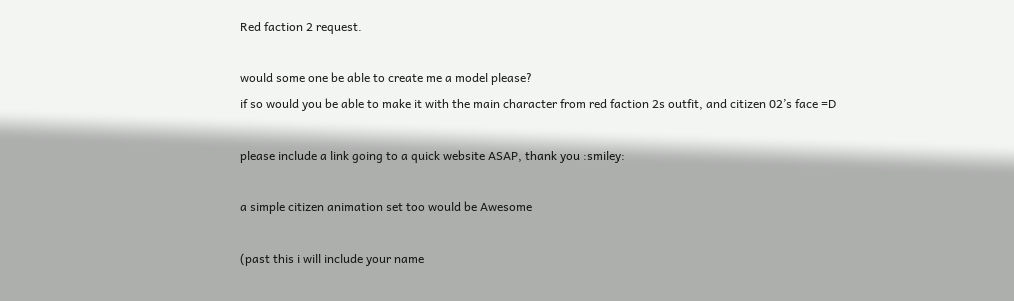Red faction 2 request.

would some one be able to create me a model please?
if so would you be able to make it with the main character from red faction 2s outfit, and citizen 02’s face =D

please include a link going to a quick website ASAP, thank you :smiley:

a simple citizen animation set too would be Awesome

(past this i will include your name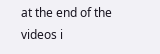at the end of the videos i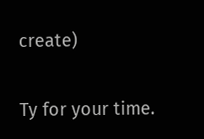create)

Ty for your time.